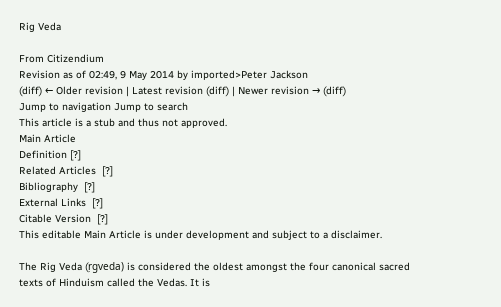Rig Veda

From Citizendium
Revision as of 02:49, 9 May 2014 by imported>Peter Jackson
(diff) ← Older revision | Latest revision (diff) | Newer revision → (diff)
Jump to navigation Jump to search
This article is a stub and thus not approved.
Main Article
Definition [?]
Related Articles  [?]
Bibliography  [?]
External Links  [?]
Citable Version  [?]
This editable Main Article is under development and subject to a disclaimer.

The Rig Veda (ṛgveda) is considered the oldest amongst the four canonical sacred texts of Hinduism called the Vedas. It is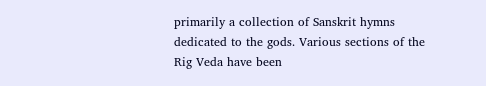primarily a collection of Sanskrit hymns dedicated to the gods. Various sections of the Rig Veda have been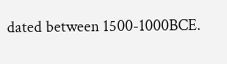dated between 1500-1000BCE.